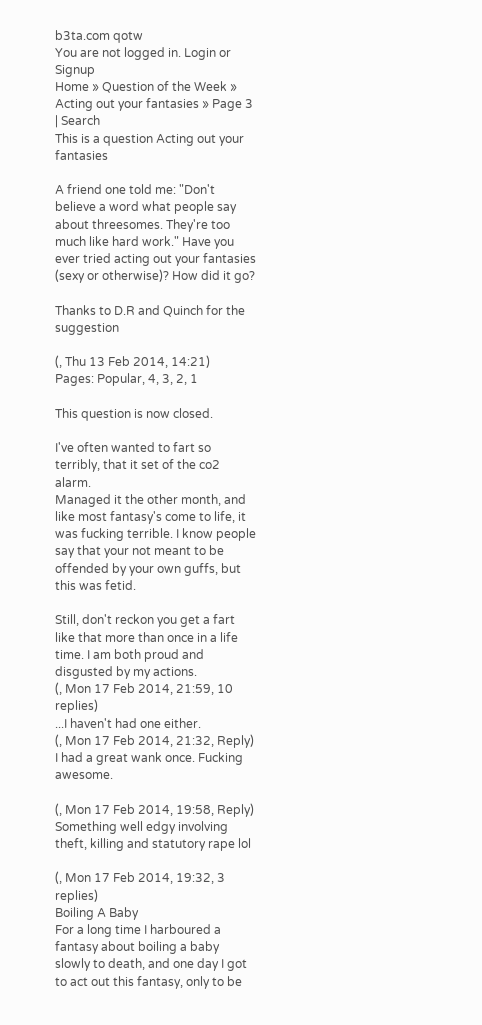b3ta.com qotw
You are not logged in. Login or Signup
Home » Question of the Week » Acting out your fantasies » Page 3 | Search
This is a question Acting out your fantasies

A friend one told me: "Don't believe a word what people say about threesomes. They're too much like hard work." Have you ever tried acting out your fantasies (sexy or otherwise)? How did it go?

Thanks to D.R and Quinch for the suggestion

(, Thu 13 Feb 2014, 14:21)
Pages: Popular, 4, 3, 2, 1

This question is now closed.

I've often wanted to fart so terribly, that it set of the co2 alarm.
Managed it the other month, and like most fantasy's come to life, it was fucking terrible. I know people say that your not meant to be offended by your own guffs, but this was fetid.

Still, don't reckon you get a fart like that more than once in a life time. I am both proud and disgusted by my actions.
(, Mon 17 Feb 2014, 21:59, 10 replies)
...I haven't had one either.
(, Mon 17 Feb 2014, 21:32, Reply)
I had a great wank once. Fucking awesome.

(, Mon 17 Feb 2014, 19:58, Reply)
Something well edgy involving theft, killing and statutory rape lol

(, Mon 17 Feb 2014, 19:32, 3 replies)
Boiling A Baby
For a long time I harboured a fantasy about boiling a baby slowly to death, and one day I got to act out this fantasy, only to be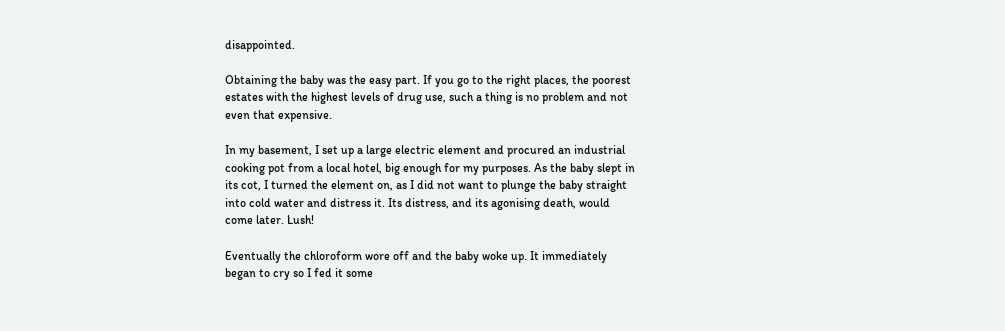disappointed.

Obtaining the baby was the easy part. If you go to the right places, the poorest estates with the highest levels of drug use, such a thing is no problem and not even that expensive.

In my basement, I set up a large electric element and procured an industrial cooking pot from a local hotel, big enough for my purposes. As the baby slept in its cot, I turned the element on, as I did not want to plunge the baby straight into cold water and distress it. Its distress, and its agonising death, would come later. Lush!

Eventually the chloroform wore off and the baby woke up. It immediately began to cry so I fed it some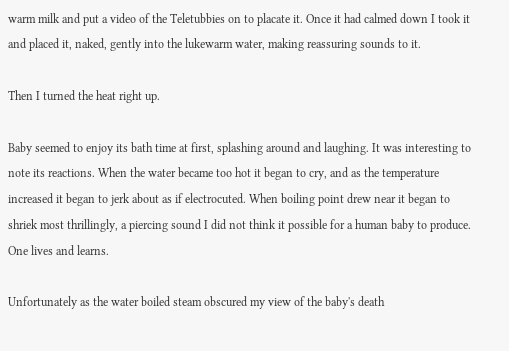warm milk and put a video of the Teletubbies on to placate it. Once it had calmed down I took it and placed it, naked, gently into the lukewarm water, making reassuring sounds to it.

Then I turned the heat right up.

Baby seemed to enjoy its bath time at first, splashing around and laughing. It was interesting to note its reactions. When the water became too hot it began to cry, and as the temperature increased it began to jerk about as if electrocuted. When boiling point drew near it began to shriek most thrillingly, a piercing sound I did not think it possible for a human baby to produce. One lives and learns.

Unfortunately as the water boiled steam obscured my view of the baby's death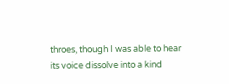throes, though I was able to hear its voice dissolve into a kind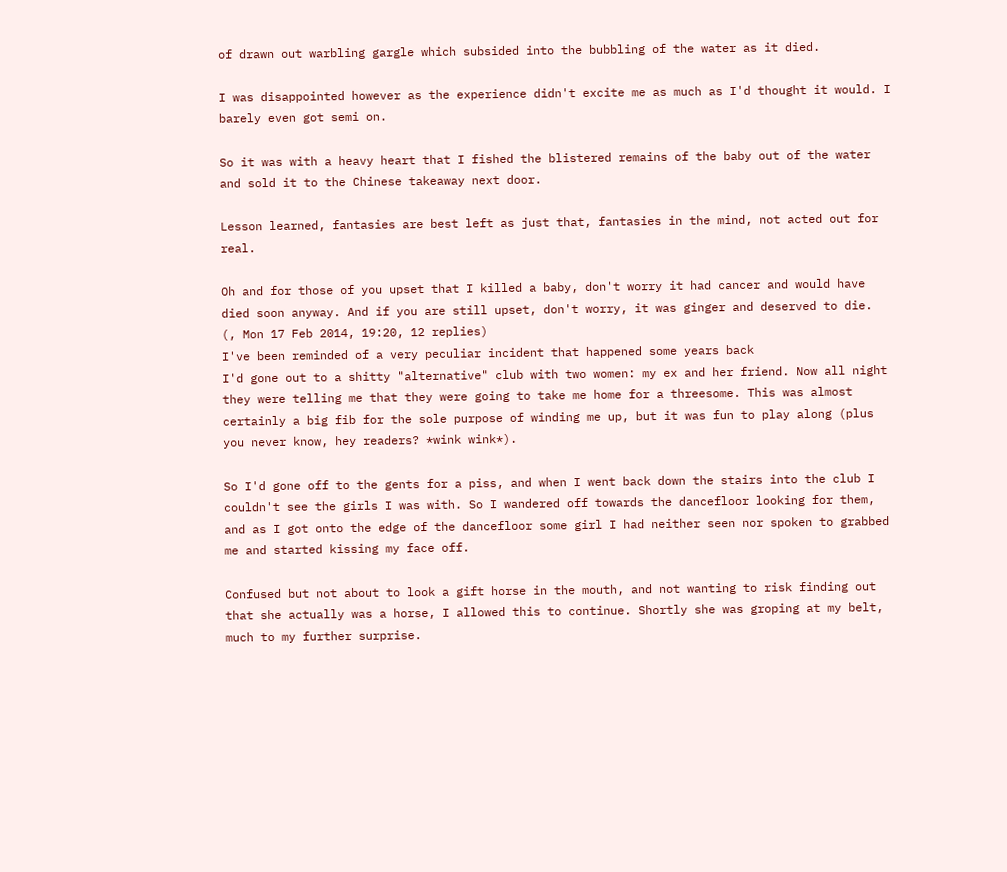of drawn out warbling gargle which subsided into the bubbling of the water as it died.

I was disappointed however as the experience didn't excite me as much as I'd thought it would. I barely even got semi on.

So it was with a heavy heart that I fished the blistered remains of the baby out of the water and sold it to the Chinese takeaway next door.

Lesson learned, fantasies are best left as just that, fantasies in the mind, not acted out for real.

Oh and for those of you upset that I killed a baby, don't worry it had cancer and would have died soon anyway. And if you are still upset, don't worry, it was ginger and deserved to die.
(, Mon 17 Feb 2014, 19:20, 12 replies)
I've been reminded of a very peculiar incident that happened some years back
I'd gone out to a shitty "alternative" club with two women: my ex and her friend. Now all night they were telling me that they were going to take me home for a threesome. This was almost certainly a big fib for the sole purpose of winding me up, but it was fun to play along (plus you never know, hey readers? *wink wink*).

So I'd gone off to the gents for a piss, and when I went back down the stairs into the club I couldn't see the girls I was with. So I wandered off towards the dancefloor looking for them, and as I got onto the edge of the dancefloor some girl I had neither seen nor spoken to grabbed me and started kissing my face off.

Confused but not about to look a gift horse in the mouth, and not wanting to risk finding out that she actually was a horse, I allowed this to continue. Shortly she was groping at my belt, much to my further surprise.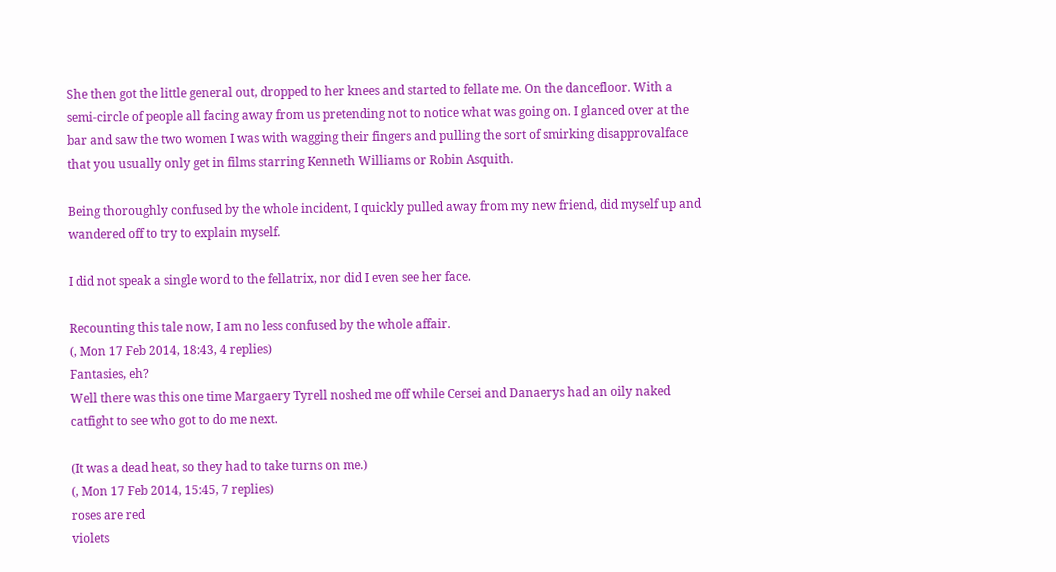She then got the little general out, dropped to her knees and started to fellate me. On the dancefloor. With a semi-circle of people all facing away from us pretending not to notice what was going on. I glanced over at the bar and saw the two women I was with wagging their fingers and pulling the sort of smirking disapprovalface that you usually only get in films starring Kenneth Williams or Robin Asquith.

Being thoroughly confused by the whole incident, I quickly pulled away from my new friend, did myself up and wandered off to try to explain myself.

I did not speak a single word to the fellatrix, nor did I even see her face.

Recounting this tale now, I am no less confused by the whole affair.
(, Mon 17 Feb 2014, 18:43, 4 replies)
Fantasies, eh?
Well there was this one time Margaery Tyrell noshed me off while Cersei and Danaerys had an oily naked catfight to see who got to do me next.

(It was a dead heat, so they had to take turns on me.)
(, Mon 17 Feb 2014, 15:45, 7 replies)
roses are red
violets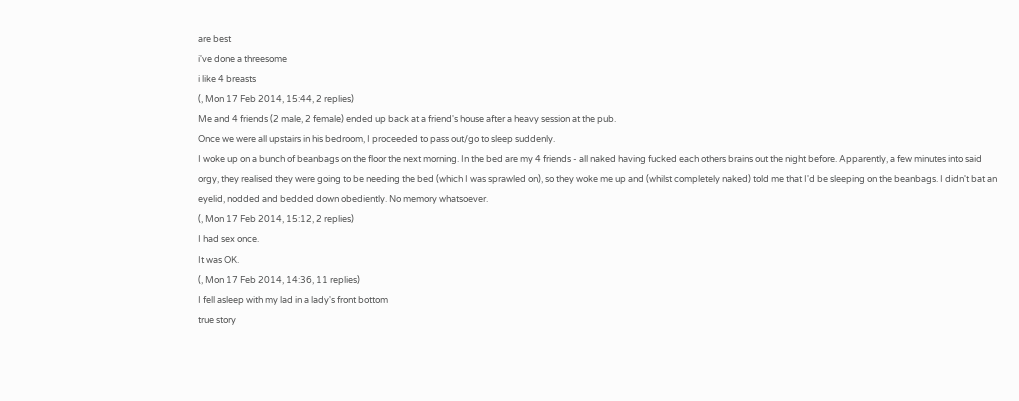are best
i've done a threesome
i like 4 breasts
(, Mon 17 Feb 2014, 15:44, 2 replies)
Me and 4 friends (2 male, 2 female) ended up back at a friend's house after a heavy session at the pub.
Once we were all upstairs in his bedroom, I proceeded to pass out/go to sleep suddenly.
I woke up on a bunch of beanbags on the floor the next morning. In the bed are my 4 friends - all naked having fucked each others brains out the night before. Apparently, a few minutes into said orgy, they realised they were going to be needing the bed (which I was sprawled on), so they woke me up and (whilst completely naked) told me that I'd be sleeping on the beanbags. I didn't bat an eyelid, nodded and bedded down obediently. No memory whatsoever.
(, Mon 17 Feb 2014, 15:12, 2 replies)
I had sex once.
It was OK.
(, Mon 17 Feb 2014, 14:36, 11 replies)
I fell asleep with my lad in a lady's front bottom
true story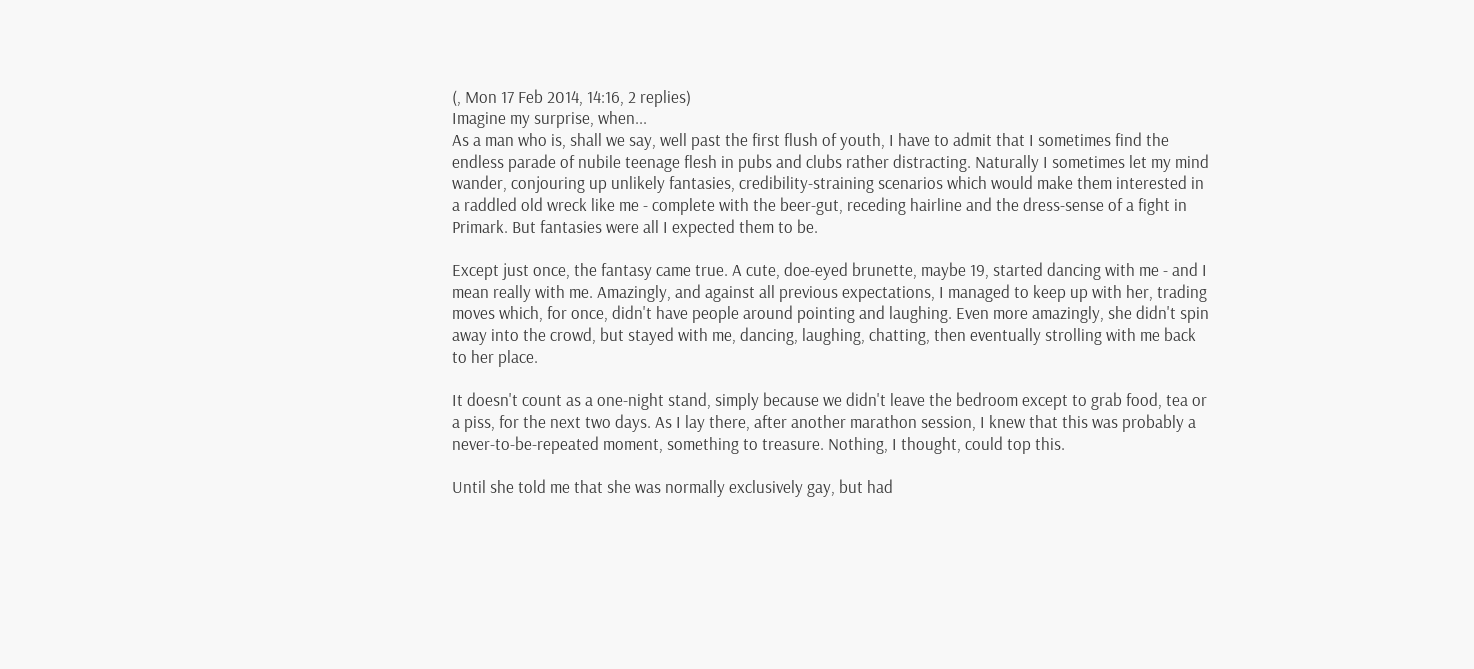(, Mon 17 Feb 2014, 14:16, 2 replies)
Imagine my surprise, when...
As a man who is, shall we say, well past the first flush of youth, I have to admit that I sometimes find the endless parade of nubile teenage flesh in pubs and clubs rather distracting. Naturally I sometimes let my mind wander, conjouring up unlikely fantasies, credibility-straining scenarios which would make them interested in a raddled old wreck like me - complete with the beer-gut, receding hairline and the dress-sense of a fight in Primark. But fantasies were all I expected them to be.

Except just once, the fantasy came true. A cute, doe-eyed brunette, maybe 19, started dancing with me - and I mean really with me. Amazingly, and against all previous expectations, I managed to keep up with her, trading moves which, for once, didn't have people around pointing and laughing. Even more amazingly, she didn't spin away into the crowd, but stayed with me, dancing, laughing, chatting, then eventually strolling with me back to her place.

It doesn't count as a one-night stand, simply because we didn't leave the bedroom except to grab food, tea or a piss, for the next two days. As I lay there, after another marathon session, I knew that this was probably a never-to-be-repeated moment, something to treasure. Nothing, I thought, could top this.

Until she told me that she was normally exclusively gay, but had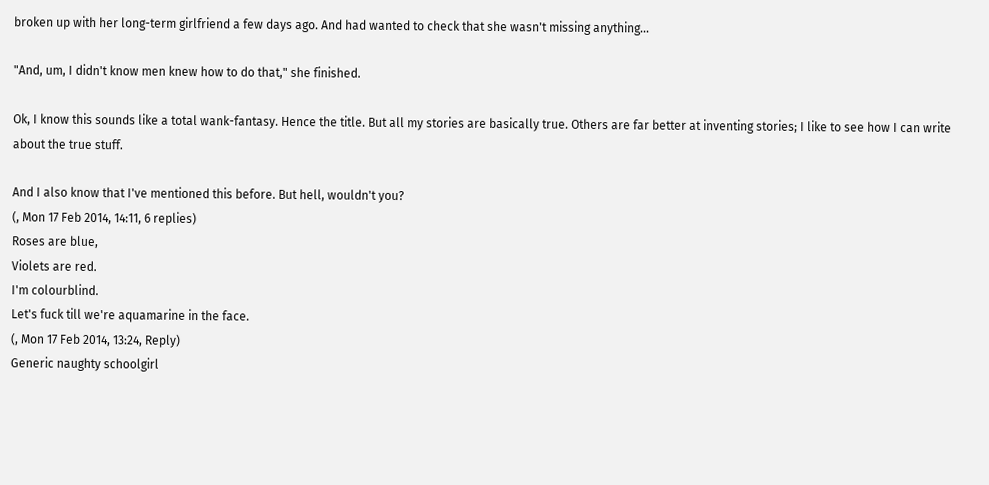broken up with her long-term girlfriend a few days ago. And had wanted to check that she wasn't missing anything...

"And, um, I didn't know men knew how to do that," she finished.

Ok, I know this sounds like a total wank-fantasy. Hence the title. But all my stories are basically true. Others are far better at inventing stories; I like to see how I can write about the true stuff.

And I also know that I've mentioned this before. But hell, wouldn't you?
(, Mon 17 Feb 2014, 14:11, 6 replies)
Roses are blue,
Violets are red.
I'm colourblind.
Let's fuck till we're aquamarine in the face.
(, Mon 17 Feb 2014, 13:24, Reply)
Generic naughty schoolgirl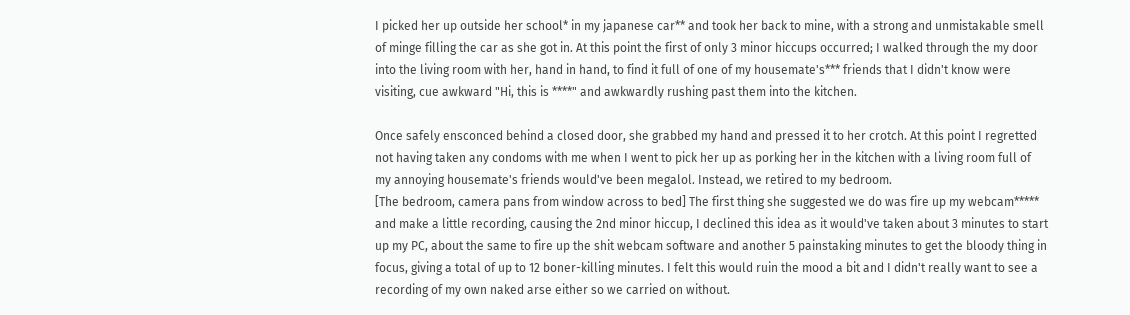I picked her up outside her school* in my japanese car** and took her back to mine, with a strong and unmistakable smell of minge filling the car as she got in. At this point the first of only 3 minor hiccups occurred; I walked through the my door into the living room with her, hand in hand, to find it full of one of my housemate's*** friends that I didn't know were visiting, cue awkward "Hi, this is ****" and awkwardly rushing past them into the kitchen.

Once safely ensconced behind a closed door, she grabbed my hand and pressed it to her crotch. At this point I regretted not having taken any condoms with me when I went to pick her up as porking her in the kitchen with a living room full of my annoying housemate's friends would've been megalol. Instead, we retired to my bedroom.
[The bedroom, camera pans from window across to bed] The first thing she suggested we do was fire up my webcam***** and make a little recording, causing the 2nd minor hiccup, I declined this idea as it would've taken about 3 minutes to start up my PC, about the same to fire up the shit webcam software and another 5 painstaking minutes to get the bloody thing in focus, giving a total of up to 12 boner-killing minutes. I felt this would ruin the mood a bit and I didn't really want to see a recording of my own naked arse either so we carried on without.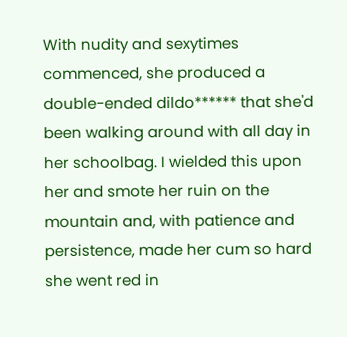With nudity and sexytimes commenced, she produced a double-ended dildo****** that she'd been walking around with all day in her schoolbag. I wielded this upon her and smote her ruin on the mountain and, with patience and persistence, made her cum so hard she went red in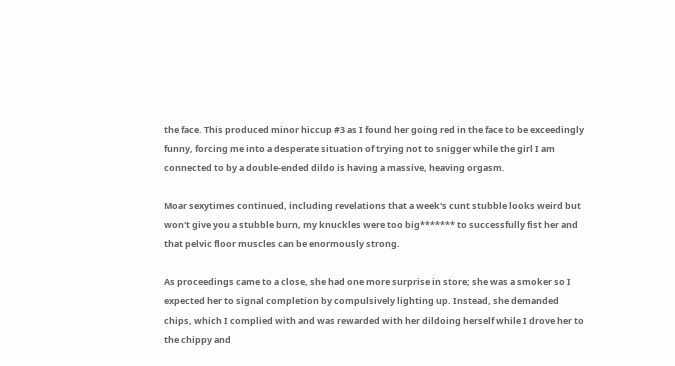the face. This produced minor hiccup #3 as I found her going red in the face to be exceedingly funny, forcing me into a desperate situation of trying not to snigger while the girl I am connected to by a double-ended dildo is having a massive, heaving orgasm.

Moar sexytimes continued, including revelations that a week's cunt stubble looks weird but won't give you a stubble burn, my knuckles were too big******* to successfully fist her and that pelvic floor muscles can be enormously strong.

As proceedings came to a close, she had one more surprise in store; she was a smoker so I expected her to signal completion by compulsively lighting up. Instead, she demanded chips, which I complied with and was rewarded with her dildoing herself while I drove her to the chippy and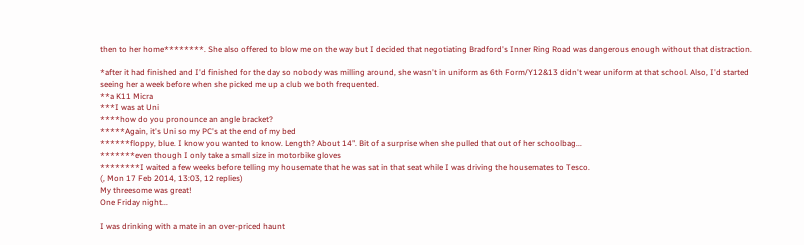then to her home********. She also offered to blow me on the way but I decided that negotiating Bradford's Inner Ring Road was dangerous enough without that distraction.

*after it had finished and I'd finished for the day so nobody was milling around, she wasn't in uniform as 6th Form/Y12&13 didn't wear uniform at that school. Also, I'd started seeing her a week before when she picked me up a club we both frequented.
**a K11 Micra
***I was at Uni
****how do you pronounce an angle bracket?
*****Again, it's Uni so my PC's at the end of my bed
******floppy, blue. I know you wanted to know. Length? About 14". Bit of a surprise when she pulled that out of her schoolbag...
*******even though I only take a small size in motorbike gloves
********I waited a few weeks before telling my housemate that he was sat in that seat while I was driving the housemates to Tesco.
(, Mon 17 Feb 2014, 13:03, 12 replies)
My threesome was great!
One Friday night...

I was drinking with a mate in an over-priced haunt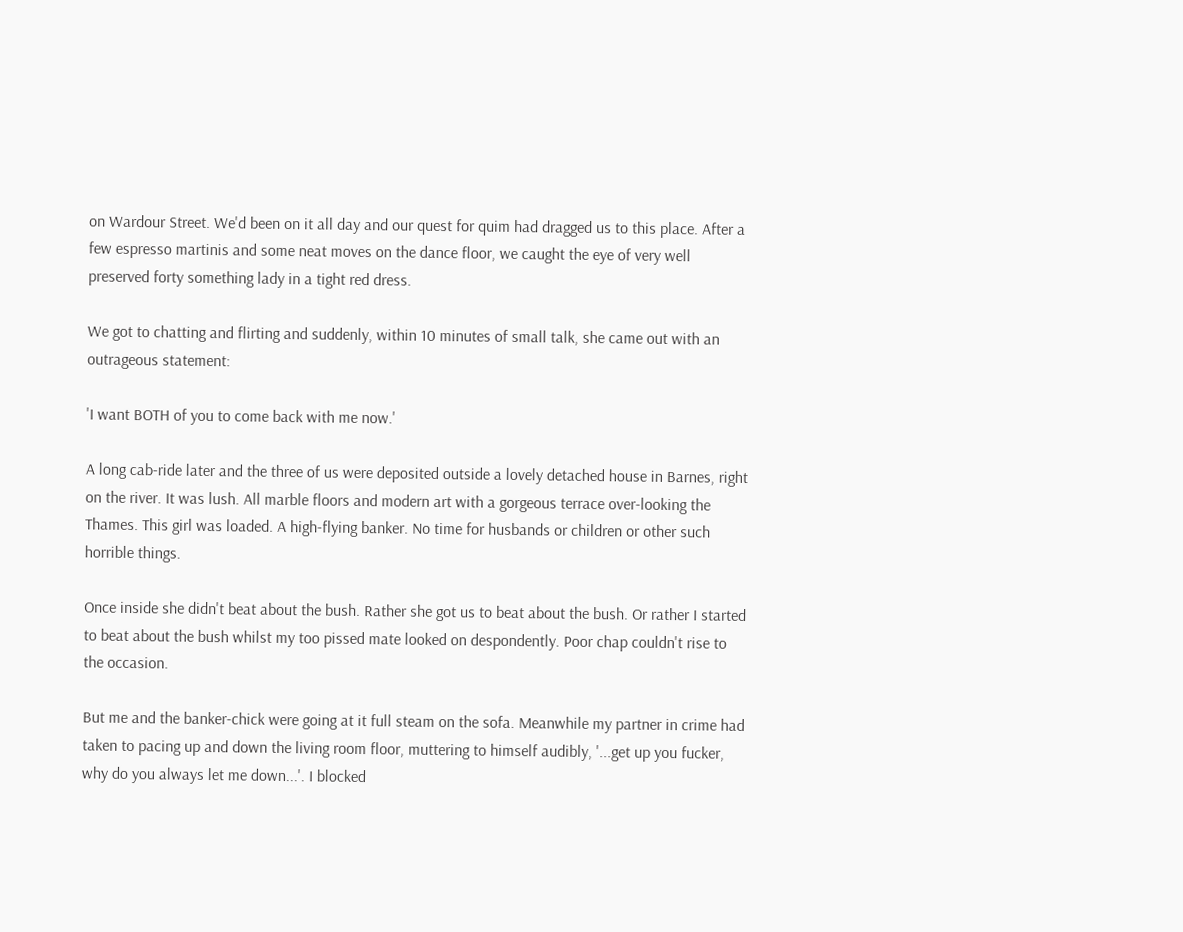on Wardour Street. We'd been on it all day and our quest for quim had dragged us to this place. After a few espresso martinis and some neat moves on the dance floor, we caught the eye of very well preserved forty something lady in a tight red dress.

We got to chatting and flirting and suddenly, within 10 minutes of small talk, she came out with an outrageous statement:

'I want BOTH of you to come back with me now.'

A long cab-ride later and the three of us were deposited outside a lovely detached house in Barnes, right on the river. It was lush. All marble floors and modern art with a gorgeous terrace over-looking the Thames. This girl was loaded. A high-flying banker. No time for husbands or children or other such horrible things.

Once inside she didn't beat about the bush. Rather she got us to beat about the bush. Or rather I started to beat about the bush whilst my too pissed mate looked on despondently. Poor chap couldn't rise to the occasion.

But me and the banker-chick were going at it full steam on the sofa. Meanwhile my partner in crime had taken to pacing up and down the living room floor, muttering to himself audibly, '...get up you fucker, why do you always let me down...'. I blocked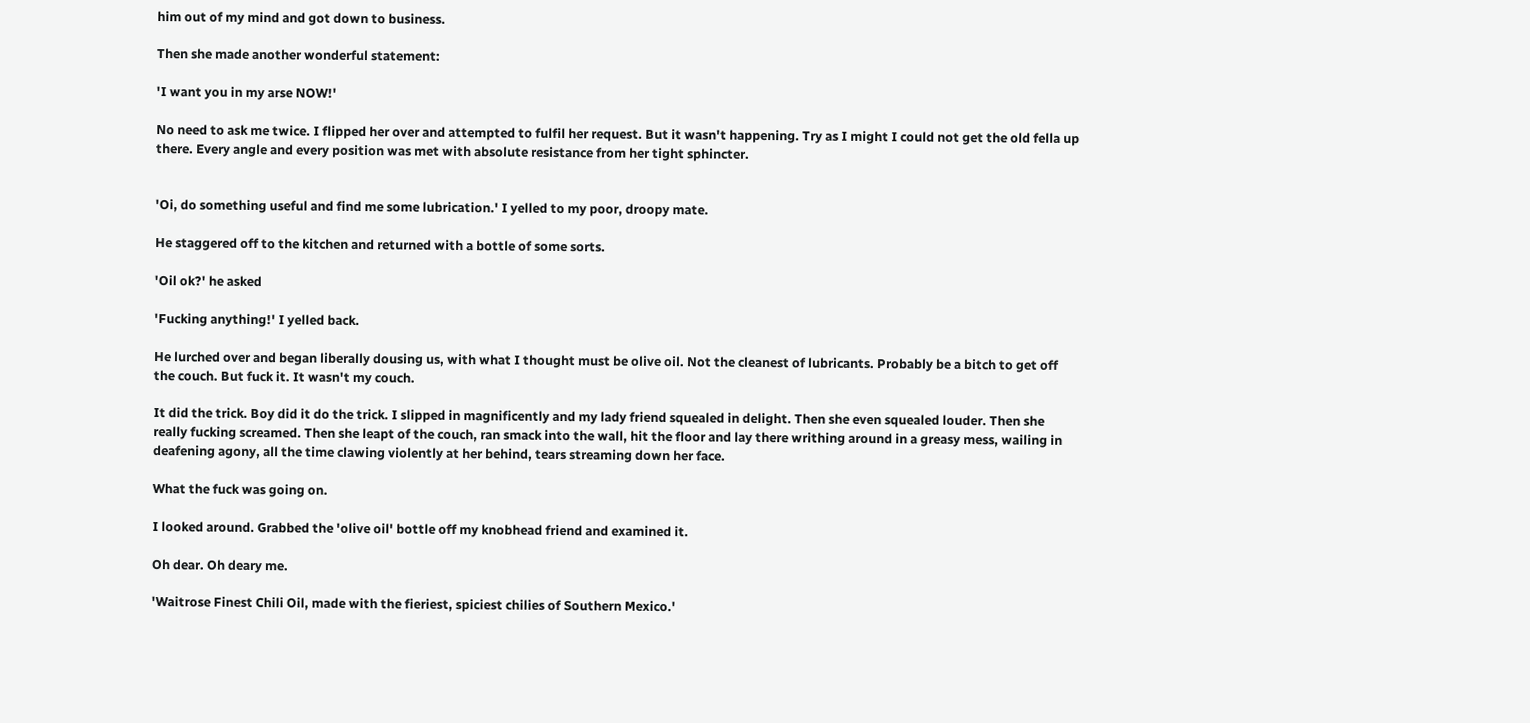him out of my mind and got down to business.

Then she made another wonderful statement:

'I want you in my arse NOW!'

No need to ask me twice. I flipped her over and attempted to fulfil her request. But it wasn't happening. Try as I might I could not get the old fella up there. Every angle and every position was met with absolute resistance from her tight sphincter.


'Oi, do something useful and find me some lubrication.' I yelled to my poor, droopy mate.

He staggered off to the kitchen and returned with a bottle of some sorts.

'Oil ok?' he asked

'Fucking anything!' I yelled back.

He lurched over and began liberally dousing us, with what I thought must be olive oil. Not the cleanest of lubricants. Probably be a bitch to get off the couch. But fuck it. It wasn't my couch.

It did the trick. Boy did it do the trick. I slipped in magnificently and my lady friend squealed in delight. Then she even squealed louder. Then she really fucking screamed. Then she leapt of the couch, ran smack into the wall, hit the floor and lay there writhing around in a greasy mess, wailing in deafening agony, all the time clawing violently at her behind, tears streaming down her face.

What the fuck was going on.

I looked around. Grabbed the 'olive oil' bottle off my knobhead friend and examined it.

Oh dear. Oh deary me.

'Waitrose Finest Chili Oil, made with the fieriest, spiciest chilies of Southern Mexico.'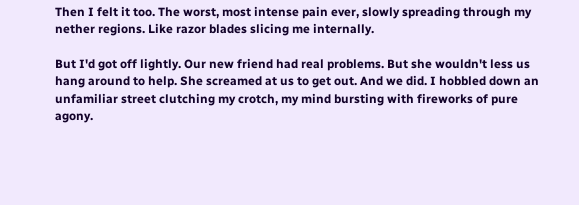Then I felt it too. The worst, most intense pain ever, slowly spreading through my nether regions. Like razor blades slicing me internally.

But I'd got off lightly. Our new friend had real problems. But she wouldn't less us hang around to help. She screamed at us to get out. And we did. I hobbled down an unfamiliar street clutching my crotch, my mind bursting with fireworks of pure agony.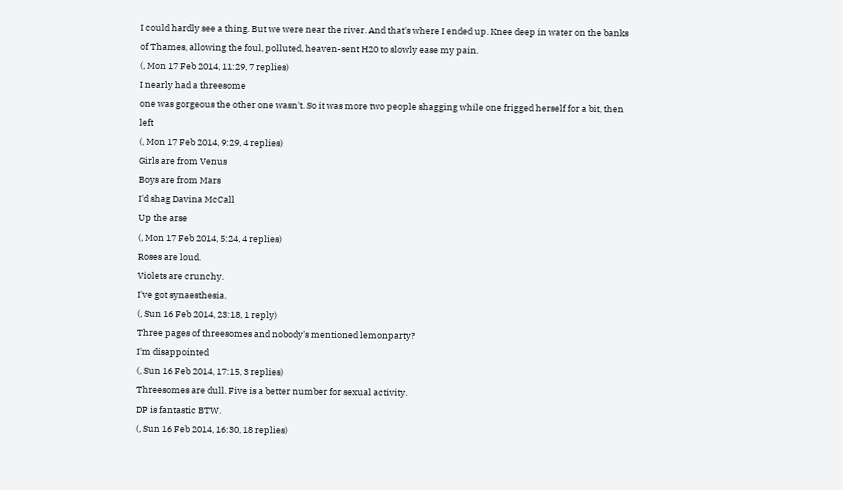I could hardly see a thing. But we were near the river. And that's where I ended up. Knee deep in water on the banks of Thames, allowing the foul, polluted, heaven-sent H20 to slowly ease my pain.
(, Mon 17 Feb 2014, 11:29, 7 replies)
I nearly had a threesome
one was gorgeous the other one wasn't. So it was more two people shagging while one frigged herself for a bit, then left
(, Mon 17 Feb 2014, 9:29, 4 replies)
Girls are from Venus
Boys are from Mars
I'd shag Davina McCall
Up the arse
(, Mon 17 Feb 2014, 5:24, 4 replies)
Roses are loud.
Violets are crunchy.
I've got synaesthesia.
(, Sun 16 Feb 2014, 23:18, 1 reply)
Three pages of threesomes and nobody's mentioned lemonparty?
I'm disappointed
(, Sun 16 Feb 2014, 17:15, 3 replies)
Threesomes are dull. Five is a better number for sexual activity.
DP is fantastic BTW.
(, Sun 16 Feb 2014, 16:30, 18 replies)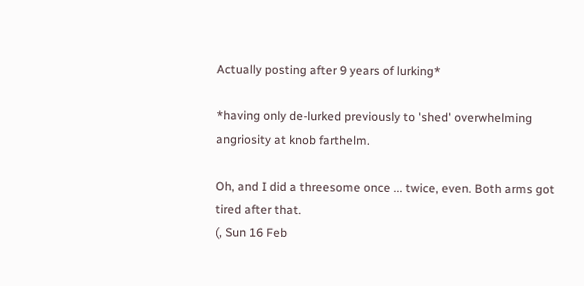Actually posting after 9 years of lurking*

*having only de-lurked previously to 'shed' overwhelming angriosity at knob farthelm.

Oh, and I did a threesome once ... twice, even. Both arms got tired after that.
(, Sun 16 Feb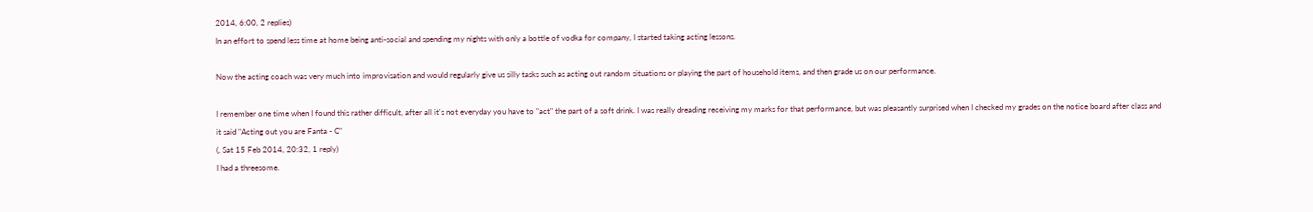2014, 6:00, 2 replies)
In an effort to spend less time at home being anti-social and spending my nights with only a bottle of vodka for company, I started taking acting lessons.

Now the acting coach was very much into improvisation and would regularly give us silly tasks such as acting out random situations or playing the part of household items, and then grade us on our performance.

I remember one time when I found this rather difficult, after all it's not everyday you have to "act" the part of a soft drink. I was really dreading receiving my marks for that performance, but was pleasantly surprised when I checked my grades on the notice board after class and it said "Acting out you are Fanta - C"
(, Sat 15 Feb 2014, 20:32, 1 reply)
I had a threesome.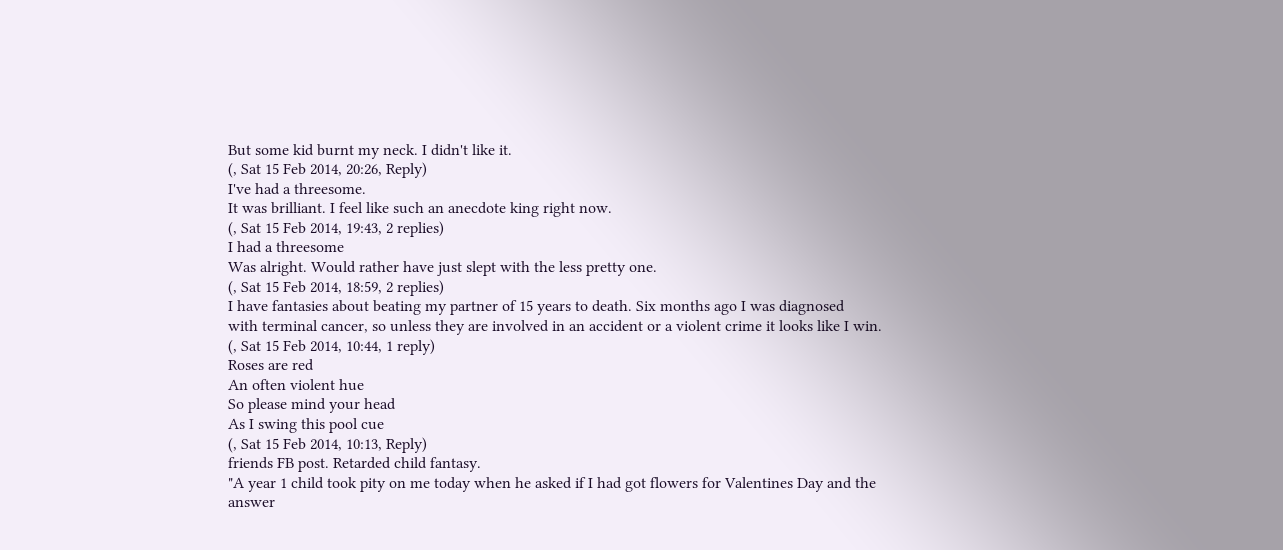But some kid burnt my neck. I didn't like it.
(, Sat 15 Feb 2014, 20:26, Reply)
I've had a threesome.
It was brilliant. I feel like such an anecdote king right now.
(, Sat 15 Feb 2014, 19:43, 2 replies)
I had a threesome
Was alright. Would rather have just slept with the less pretty one.
(, Sat 15 Feb 2014, 18:59, 2 replies)
I have fantasies about beating my partner of 15 years to death. Six months ago I was diagnosed
with terminal cancer, so unless they are involved in an accident or a violent crime it looks like I win.
(, Sat 15 Feb 2014, 10:44, 1 reply)
Roses are red
An often violent hue
So please mind your head
As I swing this pool cue
(, Sat 15 Feb 2014, 10:13, Reply)
friends FB post. Retarded child fantasy.
"A year 1 child took pity on me today when he asked if I had got flowers for Valentines Day and the answer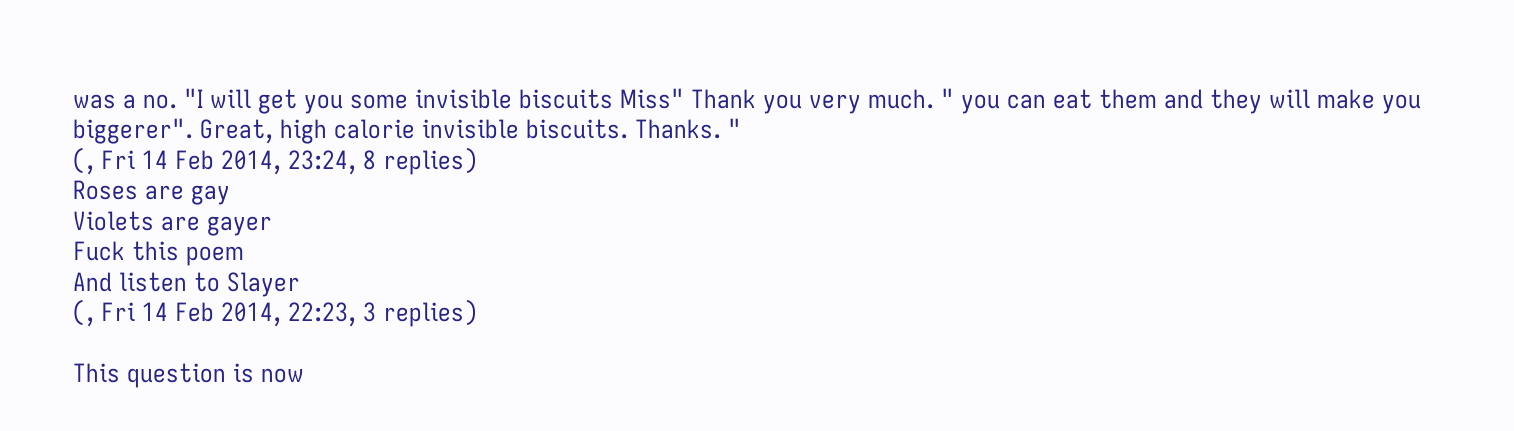was a no. "I will get you some invisible biscuits Miss" Thank you very much. " you can eat them and they will make you biggerer". Great, high calorie invisible biscuits. Thanks. "
(, Fri 14 Feb 2014, 23:24, 8 replies)
Roses are gay
Violets are gayer
Fuck this poem
And listen to Slayer
(, Fri 14 Feb 2014, 22:23, 3 replies)

This question is now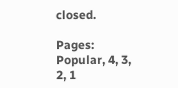closed.

Pages: Popular, 4, 3, 2, 1